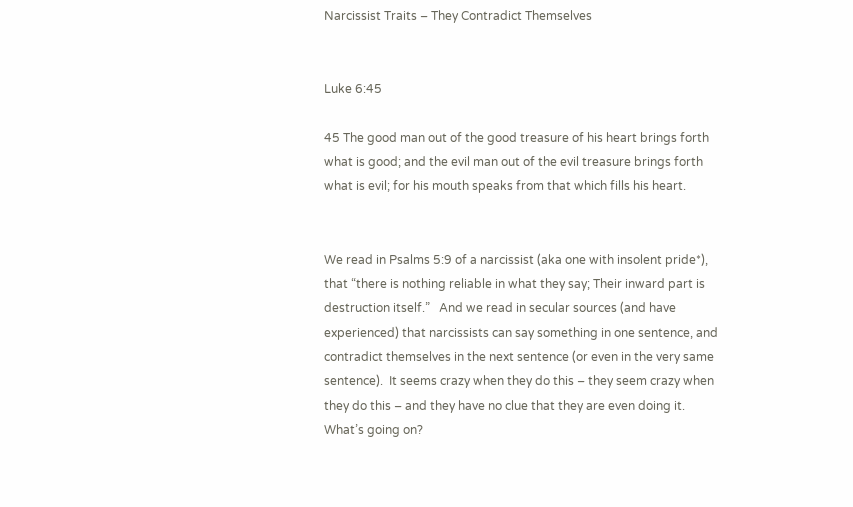Narcissist Traits – They Contradict Themselves


Luke 6:45

45 The good man out of the good treasure of his heart brings forth what is good; and the evil man out of the evil treasure brings forth what is evil; for his mouth speaks from that which fills his heart.


We read in Psalms 5:9 of a narcissist (aka one with insolent pride*), that “there is nothing reliable in what they say; Their inward part is destruction itself.”   And we read in secular sources (and have experienced) that narcissists can say something in one sentence, and contradict themselves in the next sentence (or even in the very same sentence).  It seems crazy when they do this – they seem crazy when they do this – and they have no clue that they are even doing it.  What’s going on?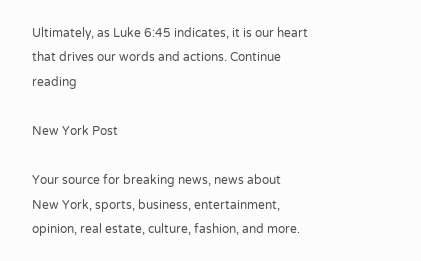Ultimately, as Luke 6:45 indicates, it is our heart that drives our words and actions. Continue reading

New York Post

Your source for breaking news, news about New York, sports, business, entertainment, opinion, real estate, culture, fashion, and more.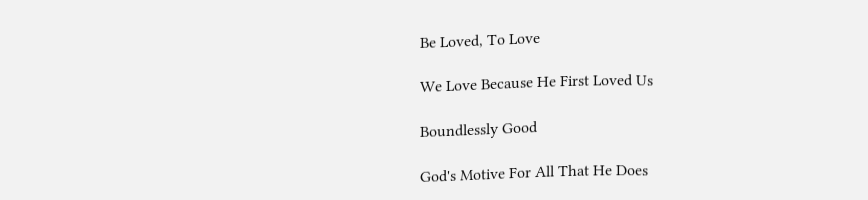Be Loved, To Love

We Love Because He First Loved Us

Boundlessly Good

God's Motive For All That He Does